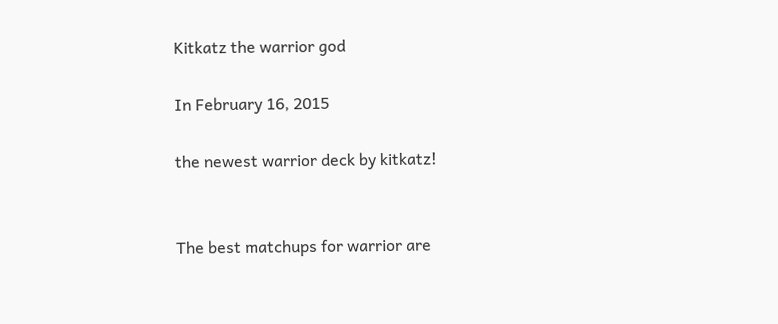Kitkatz the warrior god

In February 16, 2015

the newest warrior deck by kitkatz!


The best matchups for warrior are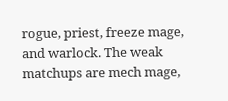rogue, priest, freeze mage, and warlock. The weak matchups are mech mage,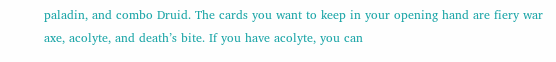paladin, and combo Druid. The cards you want to keep in your opening hand are fiery war axe, acolyte, and death’s bite. If you have acolyte, you can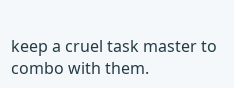keep a cruel task master to combo with them.